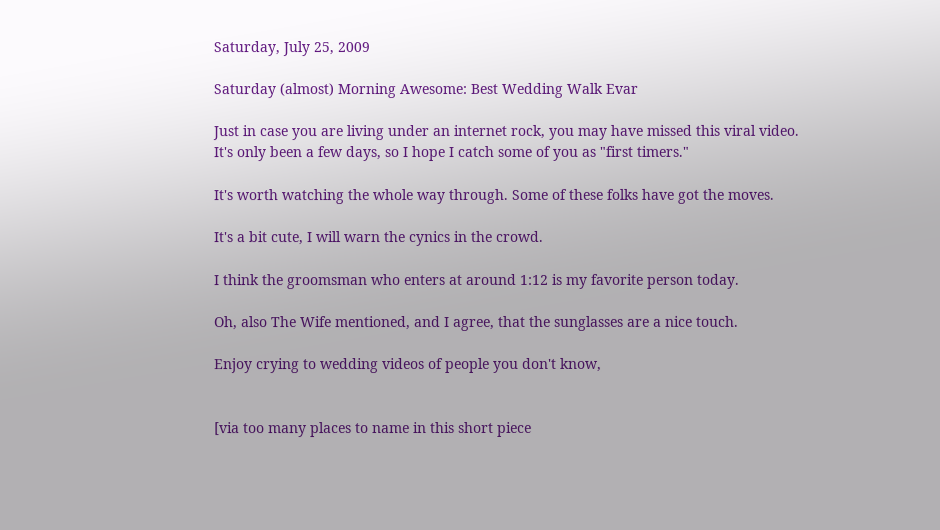Saturday, July 25, 2009

Saturday (almost) Morning Awesome: Best Wedding Walk Evar

Just in case you are living under an internet rock, you may have missed this viral video. It's only been a few days, so I hope I catch some of you as "first timers."

It's worth watching the whole way through. Some of these folks have got the moves.

It's a bit cute, I will warn the cynics in the crowd.

I think the groomsman who enters at around 1:12 is my favorite person today.

Oh, also The Wife mentioned, and I agree, that the sunglasses are a nice touch.

Enjoy crying to wedding videos of people you don't know,


[via too many places to name in this short piece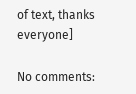of text, thanks everyone]

No comments: